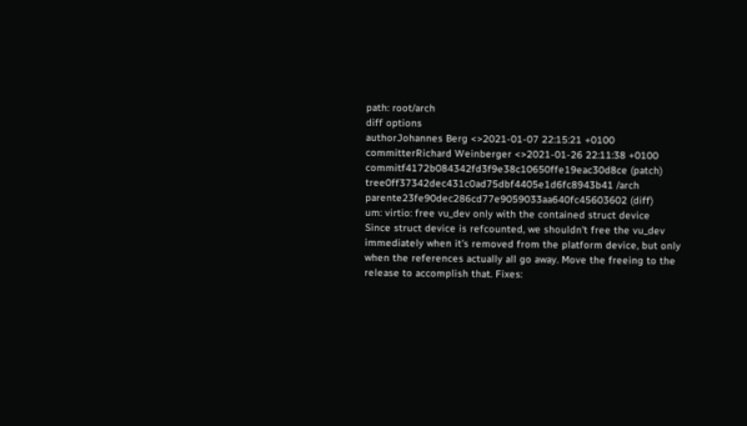path: root/arch
diff options
authorJohannes Berg <>2021-01-07 22:15:21 +0100
committerRichard Weinberger <>2021-01-26 22:11:38 +0100
commitf4172b084342fd3f9e38c10650ffe19eac30d8ce (patch)
tree0ff37342dec431c0ad75dbf4405e1d6fc8943b41 /arch
parente23fe90dec286cd77e9059033aa640fc45603602 (diff)
um: virtio: free vu_dev only with the contained struct device
Since struct device is refcounted, we shouldn't free the vu_dev immediately when it's removed from the platform device, but only when the references actually all go away. Move the freeing to the release to accomplish that. Fixes: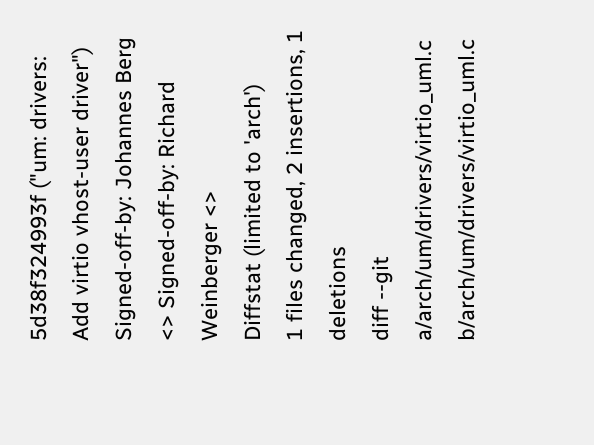5d38f324993f ("um: drivers: Add virtio vhost-user driver") Signed-off-by: Johannes Berg <> Signed-off-by: Richard Weinberger <>
Diffstat (limited to 'arch')
1 files changed, 2 insertions, 1 deletions
diff --git a/arch/um/drivers/virtio_uml.c b/arch/um/drivers/virtio_uml.c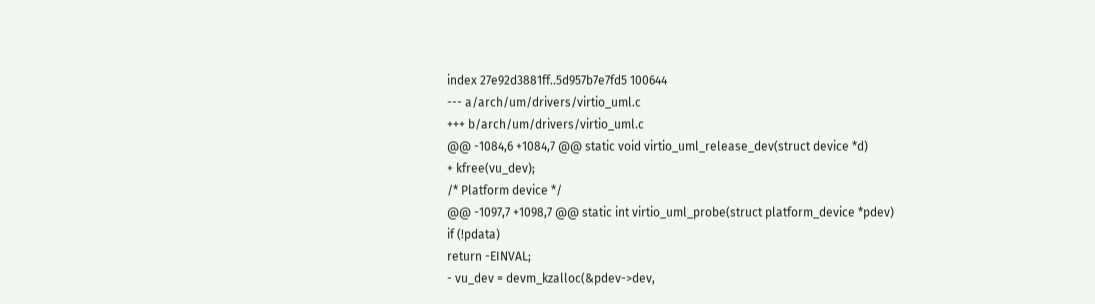index 27e92d3881ff..5d957b7e7fd5 100644
--- a/arch/um/drivers/virtio_uml.c
+++ b/arch/um/drivers/virtio_uml.c
@@ -1084,6 +1084,7 @@ static void virtio_uml_release_dev(struct device *d)
+ kfree(vu_dev);
/* Platform device */
@@ -1097,7 +1098,7 @@ static int virtio_uml_probe(struct platform_device *pdev)
if (!pdata)
return -EINVAL;
- vu_dev = devm_kzalloc(&pdev->dev,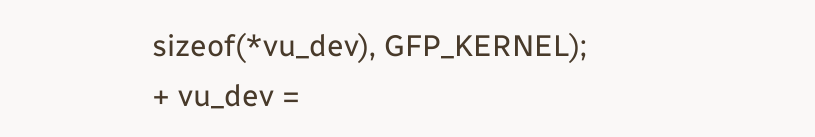sizeof(*vu_dev), GFP_KERNEL);
+ vu_dev =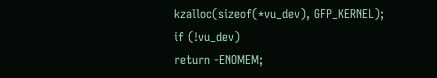kzalloc(sizeof(*vu_dev), GFP_KERNEL);
if (!vu_dev)
return -ENOMEM;